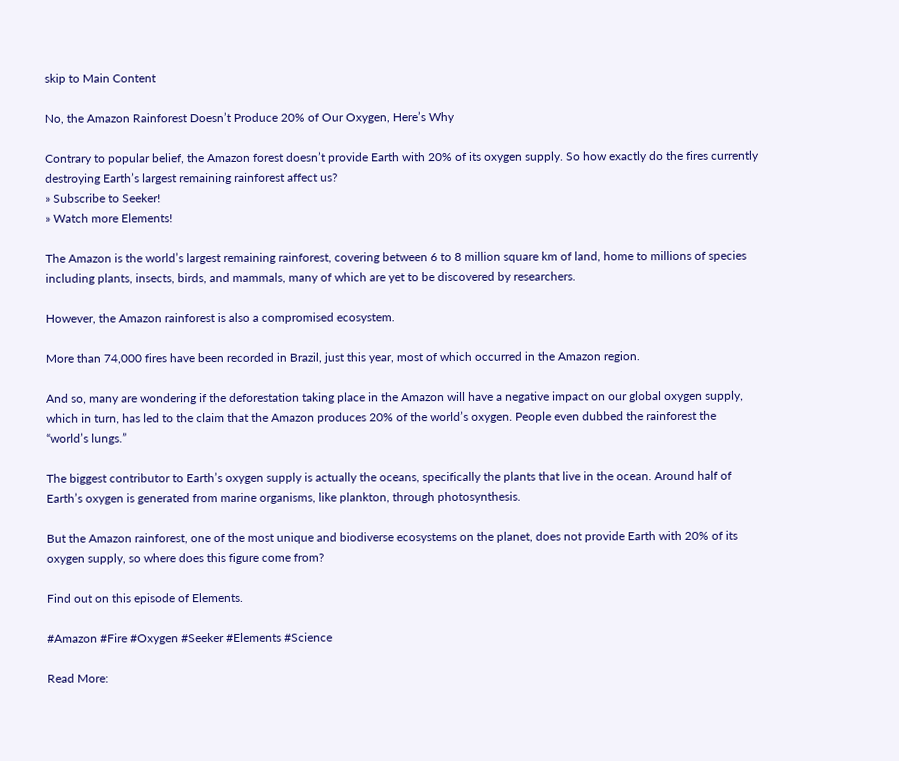skip to Main Content

No, the Amazon Rainforest Doesn’t Produce 20% of Our Oxygen, Here’s Why

Contrary to popular belief, the Amazon forest doesn’t provide Earth with 20% of its oxygen supply. So how exactly do the fires currently destroying Earth’s largest remaining rainforest affect us?
» Subscribe to Seeker!
» Watch more Elements!

The Amazon is the world’s largest remaining rainforest, covering between 6 to 8 million square km of land, home to millions of species including plants, insects, birds, and mammals, many of which are yet to be discovered by researchers.

However, the Amazon rainforest is also a compromised ecosystem.

More than 74,000 fires have been recorded in Brazil, just this year, most of which occurred in the Amazon region.

And so, many are wondering if the deforestation taking place in the Amazon will have a negative impact on our global oxygen supply, which in turn, has led to the claim that the Amazon produces 20% of the world’s oxygen. People even dubbed the rainforest the “world’s lungs.”

The biggest contributor to Earth’s oxygen supply is actually the oceans, specifically the plants that live in the ocean. Around half of Earth’s oxygen is generated from marine organisms, like plankton, through photosynthesis.

But the Amazon rainforest, one of the most unique and biodiverse ecosystems on the planet, does not provide Earth with 20% of its oxygen supply, so where does this figure come from?

Find out on this episode of Elements.

#Amazon #Fire #Oxygen #Seeker #Elements #Science

Read More: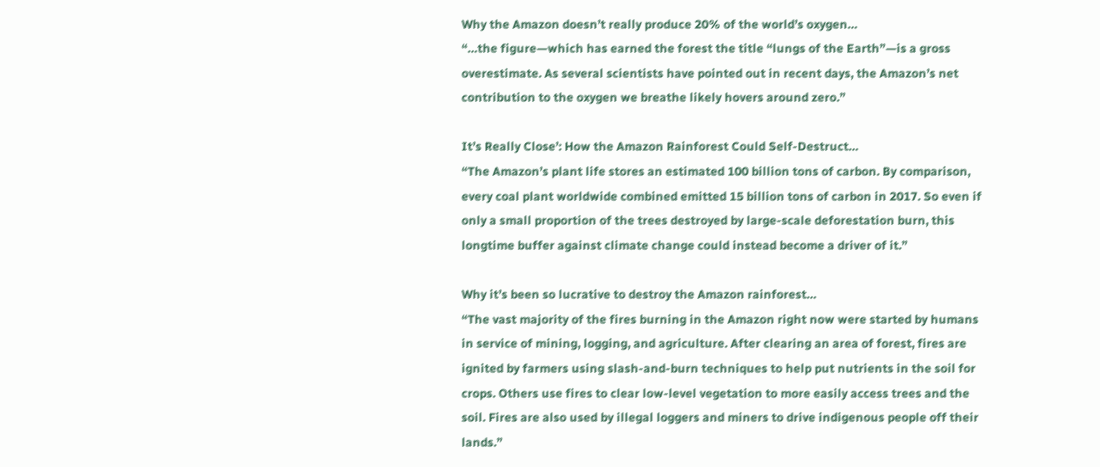Why the Amazon doesn’t really produce 20% of the world’s oxygen…
“…the figure—which has earned the forest the title “lungs of the Earth”—is a gross overestimate. As several scientists have pointed out in recent days, the Amazon’s net contribution to the oxygen we breathe likely hovers around zero.”

It’s Really Close’: How the Amazon Rainforest Could Self-Destruct…
“The Amazon’s plant life stores an estimated 100 billion tons of carbon. By comparison, every coal plant worldwide combined emitted 15 billion tons of carbon in 2017. So even if only a small proportion of the trees destroyed by large-scale deforestation burn, this longtime buffer against climate change could instead become a driver of it.”

Why it’s been so lucrative to destroy the Amazon rainforest…
“The vast majority of the fires burning in the Amazon right now were started by humans in service of mining, logging, and agriculture. After clearing an area of forest, fires are ignited by farmers using slash-and-burn techniques to help put nutrients in the soil for crops. Others use fires to clear low-level vegetation to more easily access trees and the soil. Fires are also used by illegal loggers and miners to drive indigenous people off their lands.”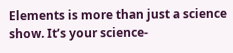Elements is more than just a science show. It’s your science-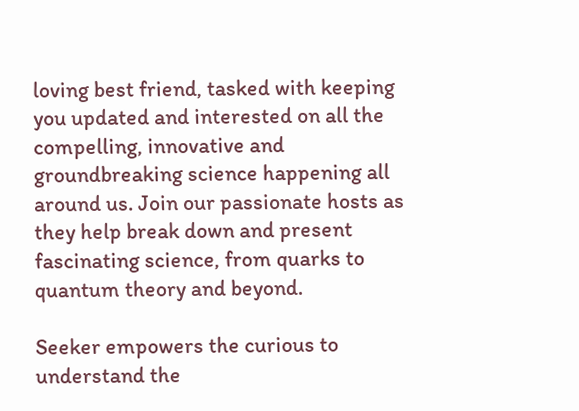loving best friend, tasked with keeping you updated and interested on all the compelling, innovative and groundbreaking science happening all around us. Join our passionate hosts as they help break down and present fascinating science, from quarks to quantum theory and beyond.

Seeker empowers the curious to understand the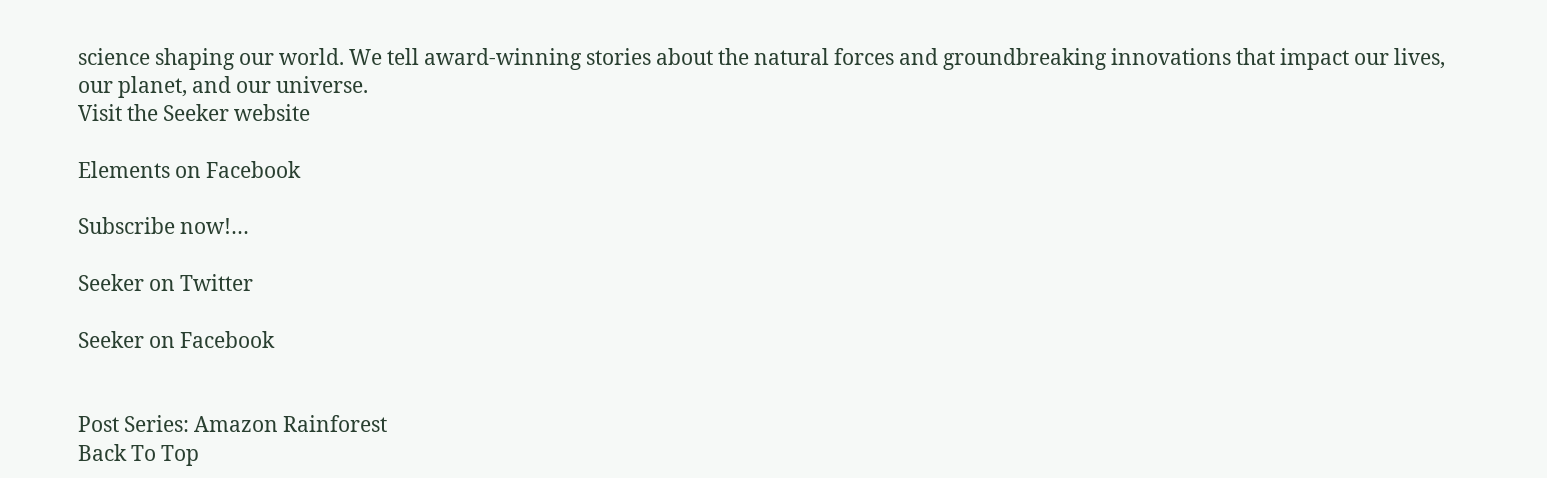science shaping our world. We tell award-winning stories about the natural forces and groundbreaking innovations that impact our lives, our planet, and our universe.
Visit the Seeker website

Elements on Facebook

Subscribe now!…

Seeker on Twitter

Seeker on Facebook


Post Series: Amazon Rainforest
Back To Top